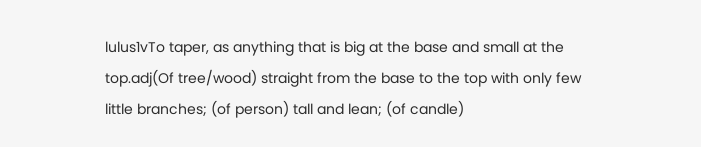lulus1vTo taper, as anything that is big at the base and small at the top.adj(Of tree/wood) straight from the base to the top with only few little branches; (of person) tall and lean; (of candle)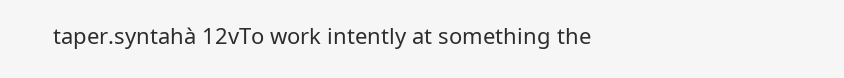taper.syntahà 12vTo work intently at something the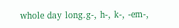whole day long.g-, h-, k-, -em-,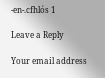-en-.cfhlós 1

Leave a Reply

Your email address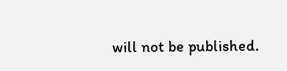will not be published.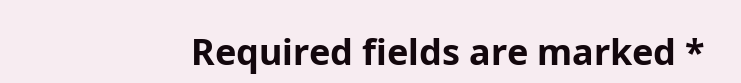Required fields are marked *